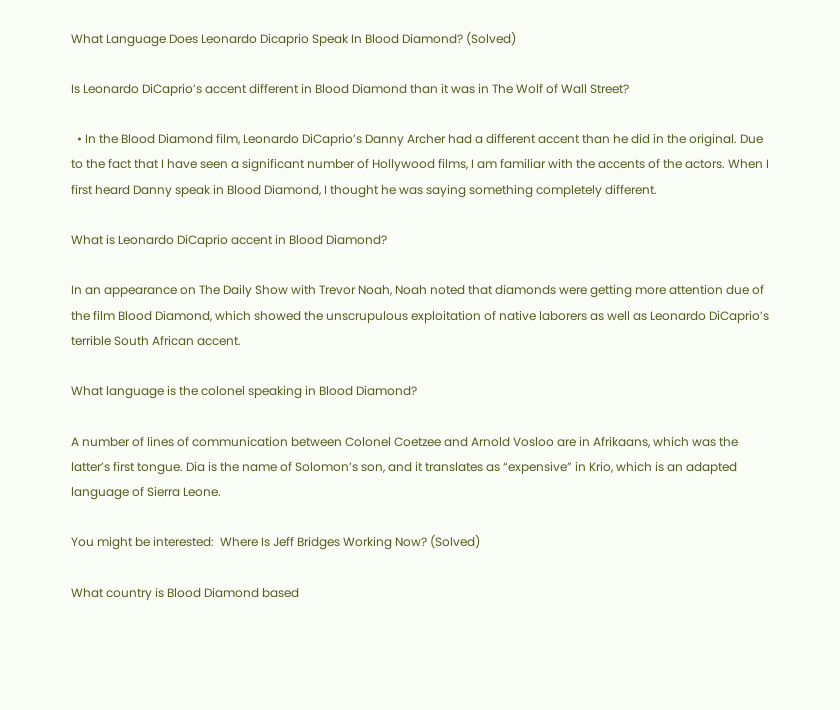What Language Does Leonardo Dicaprio Speak In Blood Diamond? (Solved)

Is Leonardo DiCaprio’s accent different in Blood Diamond than it was in The Wolf of Wall Street?

  • In the Blood Diamond film, Leonardo DiCaprio’s Danny Archer had a different accent than he did in the original. Due to the fact that I have seen a significant number of Hollywood films, I am familiar with the accents of the actors. When I first heard Danny speak in Blood Diamond, I thought he was saying something completely different.

What is Leonardo DiCaprio accent in Blood Diamond?

In an appearance on The Daily Show with Trevor Noah, Noah noted that diamonds were getting more attention due of the film Blood Diamond, which showed the unscrupulous exploitation of native laborers as well as Leonardo DiCaprio’s terrible South African accent.

What language is the colonel speaking in Blood Diamond?

A number of lines of communication between Colonel Coetzee and Arnold Vosloo are in Afrikaans, which was the latter’s first tongue. Dia is the name of Solomon’s son, and it translates as “expensive” in Krio, which is an adapted language of Sierra Leone.

You might be interested:  Where Is Jeff Bridges Working Now? (Solved)

What country is Blood Diamond based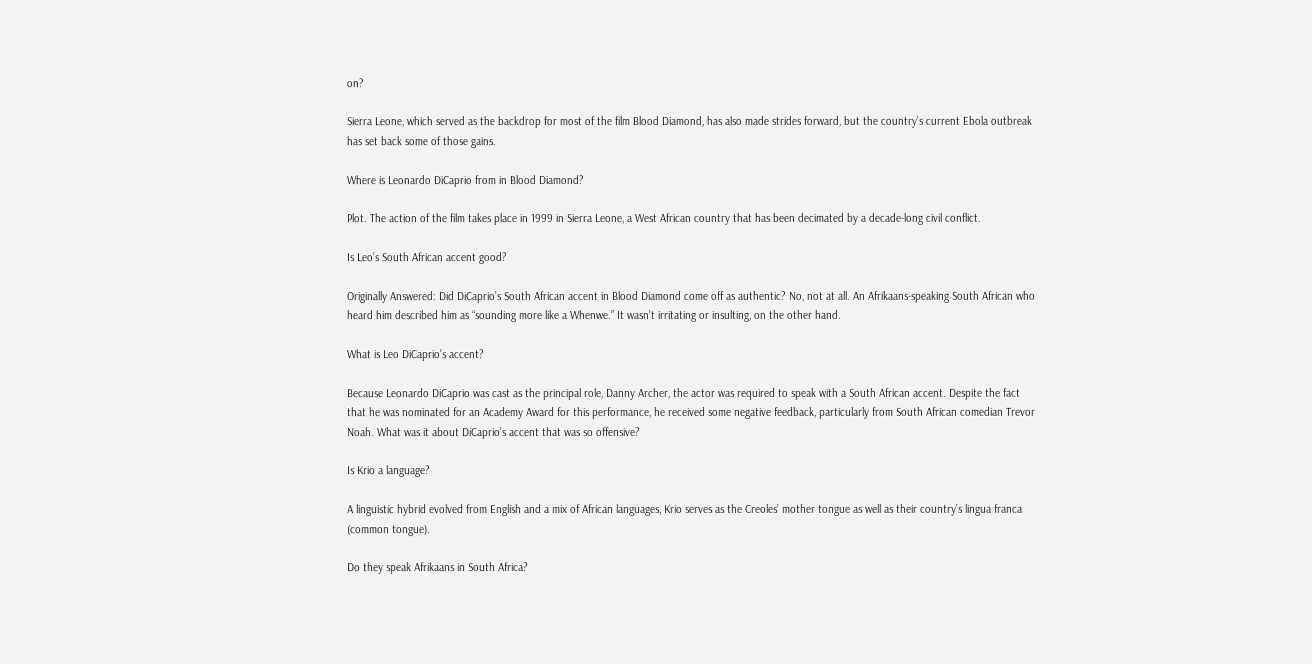on?

Sierra Leone, which served as the backdrop for most of the film Blood Diamond, has also made strides forward, but the country’s current Ebola outbreak has set back some of those gains.

Where is Leonardo DiCaprio from in Blood Diamond?

Plot. The action of the film takes place in 1999 in Sierra Leone, a West African country that has been decimated by a decade-long civil conflict.

Is Leo’s South African accent good?

Originally Answered: Did DiCaprio’s South African accent in Blood Diamond come off as authentic? No, not at all. An Afrikaans-speaking South African who heard him described him as “sounding more like a Whenwe.” It wasn’t irritating or insulting, on the other hand.

What is Leo DiCaprio’s accent?

Because Leonardo DiCaprio was cast as the principal role, Danny Archer, the actor was required to speak with a South African accent. Despite the fact that he was nominated for an Academy Award for this performance, he received some negative feedback, particularly from South African comedian Trevor Noah. What was it about DiCaprio’s accent that was so offensive?

Is Krio a language?

A linguistic hybrid evolved from English and a mix of African languages, Krio serves as the Creoles’ mother tongue as well as their country’s lingua franca (common tongue).

Do they speak Afrikaans in South Africa?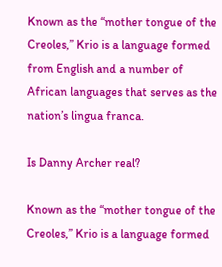Known as the “mother tongue of the Creoles,” Krio is a language formed from English and a number of African languages that serves as the nation’s lingua franca.

Is Danny Archer real?

Known as the “mother tongue of the Creoles,” Krio is a language formed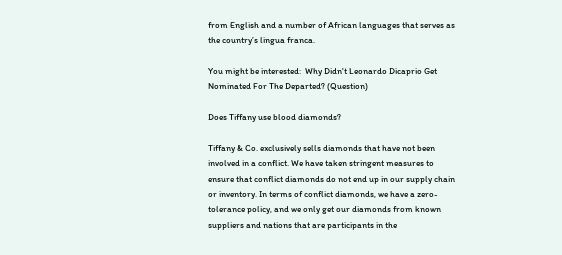from English and a number of African languages that serves as the country’s lingua franca.

You might be interested:  Why Didn't Leonardo Dicaprio Get Nominated For The Departed? (Question)

Does Tiffany use blood diamonds?

Tiffany & Co. exclusively sells diamonds that have not been involved in a conflict. We have taken stringent measures to ensure that conflict diamonds do not end up in our supply chain or inventory. In terms of conflict diamonds, we have a zero-tolerance policy, and we only get our diamonds from known suppliers and nations that are participants in the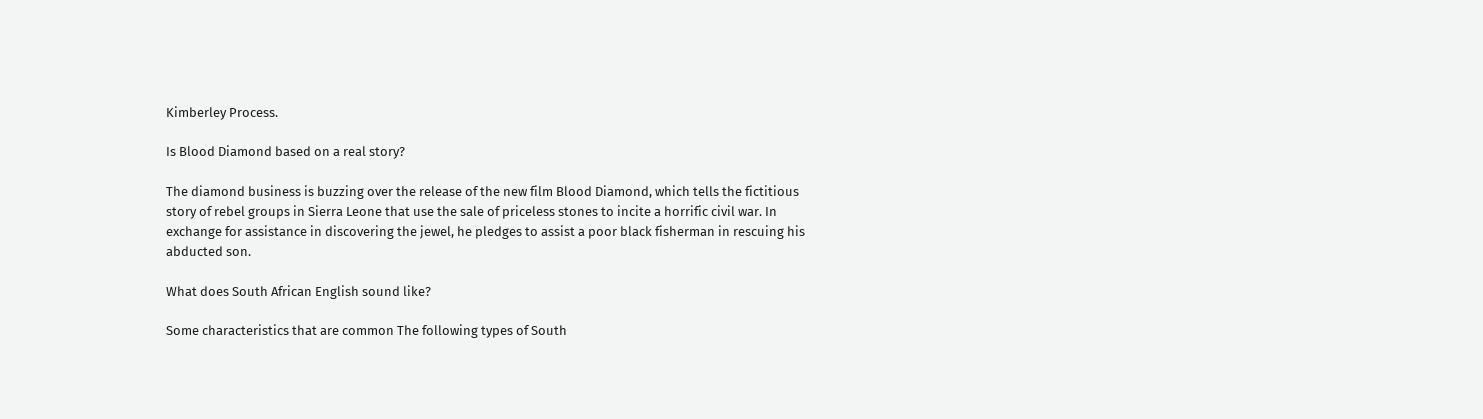Kimberley Process.

Is Blood Diamond based on a real story?

The diamond business is buzzing over the release of the new film Blood Diamond, which tells the fictitious story of rebel groups in Sierra Leone that use the sale of priceless stones to incite a horrific civil war. In exchange for assistance in discovering the jewel, he pledges to assist a poor black fisherman in rescuing his abducted son.

What does South African English sound like?

Some characteristics that are common The following types of South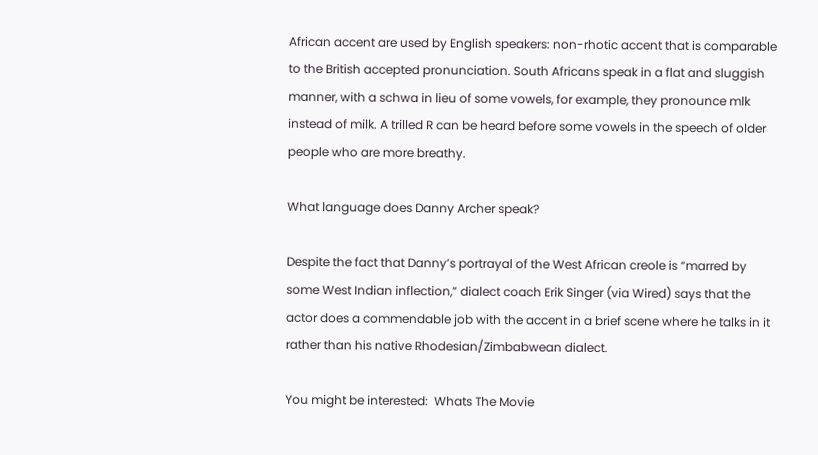African accent are used by English speakers: non-rhotic accent that is comparable to the British accepted pronunciation. South Africans speak in a flat and sluggish manner, with a schwa in lieu of some vowels, for example, they pronounce mlk instead of milk. A trilled R can be heard before some vowels in the speech of older people who are more breathy.

What language does Danny Archer speak?

Despite the fact that Danny’s portrayal of the West African creole is “marred by some West Indian inflection,” dialect coach Erik Singer (via Wired) says that the actor does a commendable job with the accent in a brief scene where he talks in it rather than his native Rhodesian/Zimbabwean dialect.

You might be interested:  Whats The Movie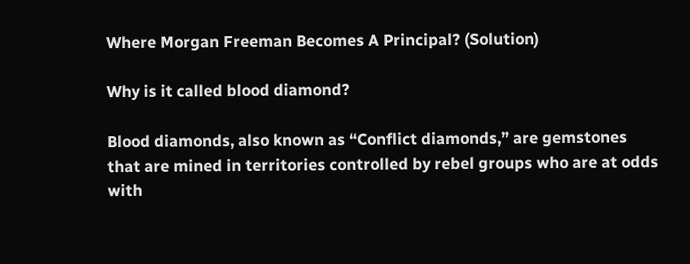Where Morgan Freeman Becomes A Principal? (Solution)

Why is it called blood diamond?

Blood diamonds, also known as “Conflict diamonds,” are gemstones that are mined in territories controlled by rebel groups who are at odds with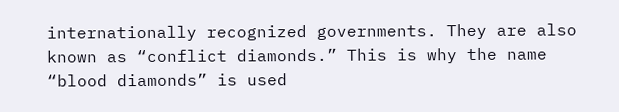internationally recognized governments. They are also known as “conflict diamonds.” This is why the name “blood diamonds” is used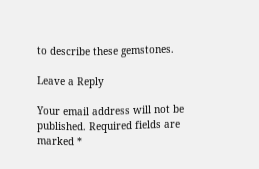to describe these gemstones.

Leave a Reply

Your email address will not be published. Required fields are marked *